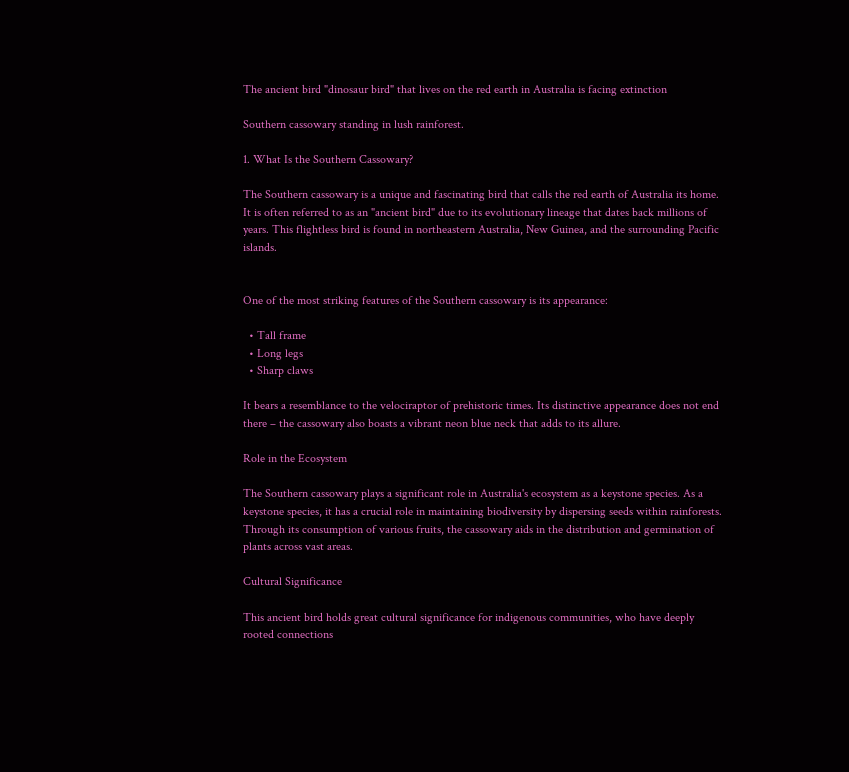The ancient bird "dinosaur bird" that lives on the red earth in Australia is facing extinction

Southern cassowary standing in lush rainforest.

1. What Is the Southern Cassowary?

The Southern cassowary is a unique and fascinating bird that calls the red earth of Australia its home. It is often referred to as an "ancient bird" due to its evolutionary lineage that dates back millions of years. This flightless bird is found in northeastern Australia, New Guinea, and the surrounding Pacific islands.


One of the most striking features of the Southern cassowary is its appearance:

  • Tall frame
  • Long legs
  • Sharp claws

It bears a resemblance to the velociraptor of prehistoric times. Its distinctive appearance does not end there – the cassowary also boasts a vibrant neon blue neck that adds to its allure.

Role in the Ecosystem

The Southern cassowary plays a significant role in Australia's ecosystem as a keystone species. As a keystone species, it has a crucial role in maintaining biodiversity by dispersing seeds within rainforests. Through its consumption of various fruits, the cassowary aids in the distribution and germination of plants across vast areas.

Cultural Significance

This ancient bird holds great cultural significance for indigenous communities, who have deeply rooted connections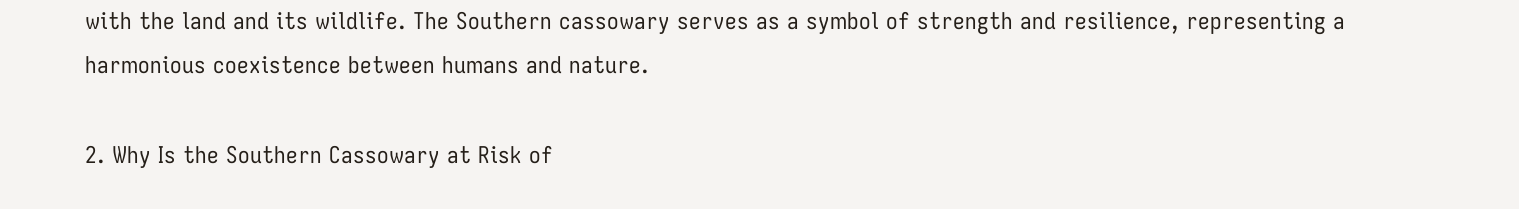with the land and its wildlife. The Southern cassowary serves as a symbol of strength and resilience, representing a harmonious coexistence between humans and nature.

2. Why Is the Southern Cassowary at Risk of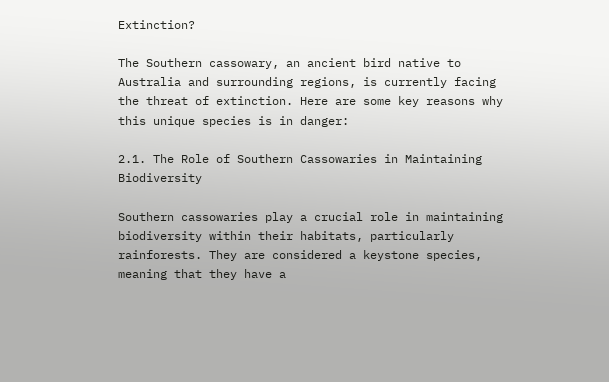Extinction?

The Southern cassowary, an ancient bird native to Australia and surrounding regions, is currently facing the threat of extinction. Here are some key reasons why this unique species is in danger:

2.1. The Role of Southern Cassowaries in Maintaining Biodiversity

Southern cassowaries play a crucial role in maintaining biodiversity within their habitats, particularly rainforests. They are considered a keystone species, meaning that they have a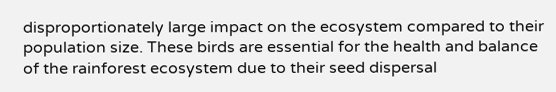disproportionately large impact on the ecosystem compared to their population size. These birds are essential for the health and balance of the rainforest ecosystem due to their seed dispersal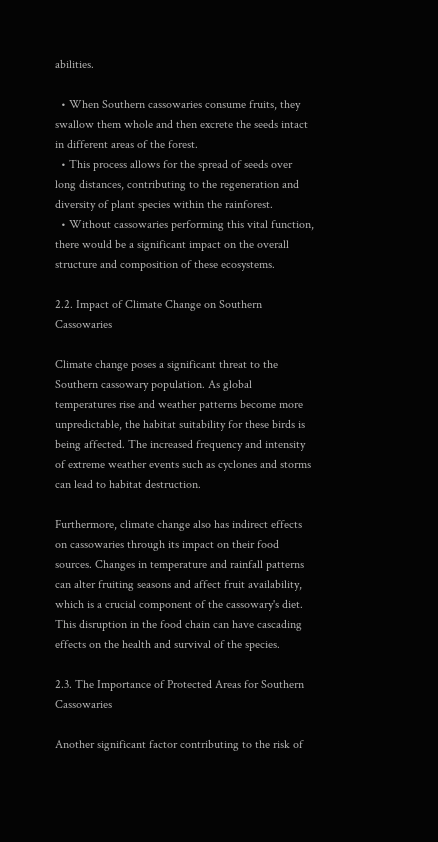abilities.

  • When Southern cassowaries consume fruits, they swallow them whole and then excrete the seeds intact in different areas of the forest.
  • This process allows for the spread of seeds over long distances, contributing to the regeneration and diversity of plant species within the rainforest.
  • Without cassowaries performing this vital function, there would be a significant impact on the overall structure and composition of these ecosystems.

2.2. Impact of Climate Change on Southern Cassowaries

Climate change poses a significant threat to the Southern cassowary population. As global temperatures rise and weather patterns become more unpredictable, the habitat suitability for these birds is being affected. The increased frequency and intensity of extreme weather events such as cyclones and storms can lead to habitat destruction.

Furthermore, climate change also has indirect effects on cassowaries through its impact on their food sources. Changes in temperature and rainfall patterns can alter fruiting seasons and affect fruit availability, which is a crucial component of the cassowary's diet. This disruption in the food chain can have cascading effects on the health and survival of the species.

2.3. The Importance of Protected Areas for Southern Cassowaries

Another significant factor contributing to the risk of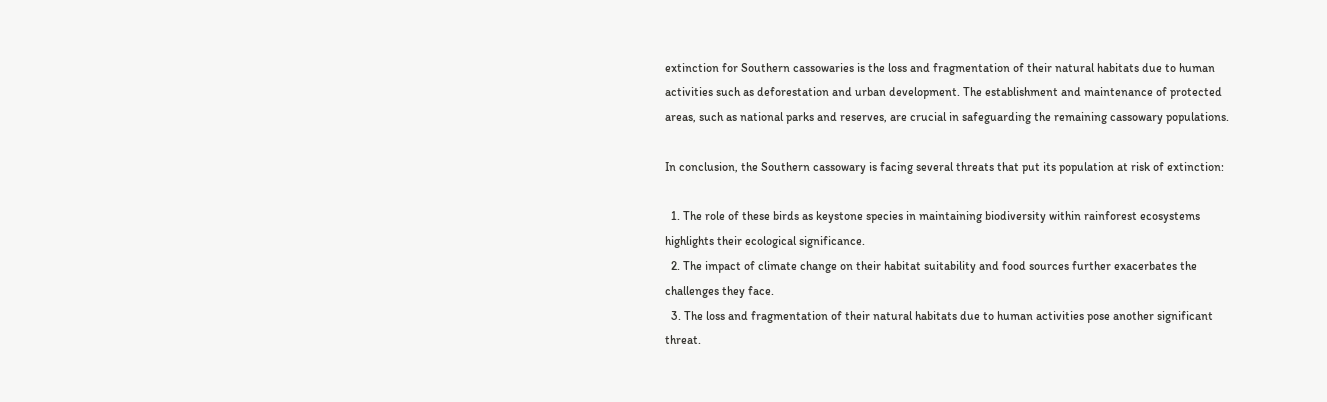extinction for Southern cassowaries is the loss and fragmentation of their natural habitats due to human activities such as deforestation and urban development. The establishment and maintenance of protected areas, such as national parks and reserves, are crucial in safeguarding the remaining cassowary populations.

In conclusion, the Southern cassowary is facing several threats that put its population at risk of extinction:

  1. The role of these birds as keystone species in maintaining biodiversity within rainforest ecosystems highlights their ecological significance.
  2. The impact of climate change on their habitat suitability and food sources further exacerbates the challenges they face.
  3. The loss and fragmentation of their natural habitats due to human activities pose another significant threat.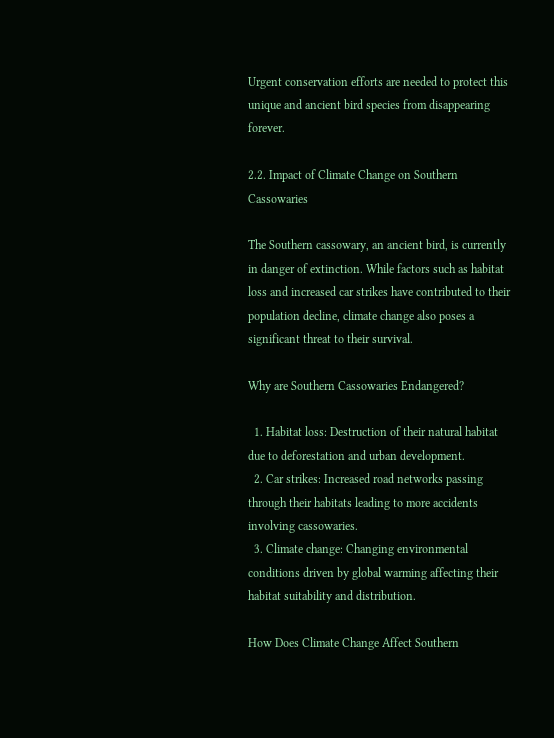Urgent conservation efforts are needed to protect this unique and ancient bird species from disappearing forever.

2.2. Impact of Climate Change on Southern Cassowaries

The Southern cassowary, an ancient bird, is currently in danger of extinction. While factors such as habitat loss and increased car strikes have contributed to their population decline, climate change also poses a significant threat to their survival.

Why are Southern Cassowaries Endangered?

  1. Habitat loss: Destruction of their natural habitat due to deforestation and urban development.
  2. Car strikes: Increased road networks passing through their habitats leading to more accidents involving cassowaries.
  3. Climate change: Changing environmental conditions driven by global warming affecting their habitat suitability and distribution.

How Does Climate Change Affect Southern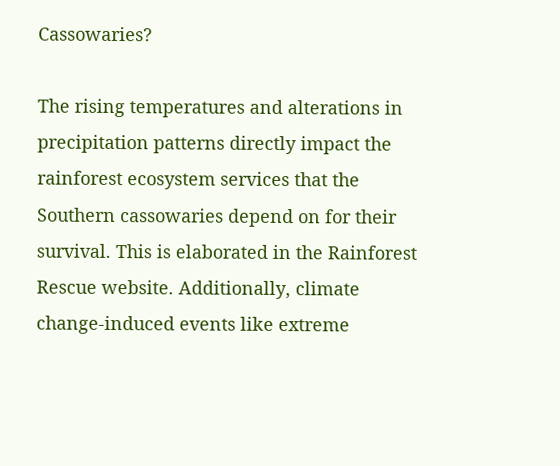Cassowaries?

The rising temperatures and alterations in precipitation patterns directly impact the rainforest ecosystem services that the Southern cassowaries depend on for their survival. This is elaborated in the Rainforest Rescue website. Additionally, climate change-induced events like extreme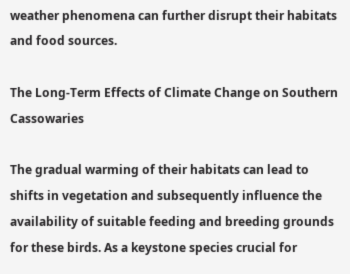weather phenomena can further disrupt their habitats and food sources.

The Long-Term Effects of Climate Change on Southern Cassowaries

The gradual warming of their habitats can lead to shifts in vegetation and subsequently influence the availability of suitable feeding and breeding grounds for these birds. As a keystone species crucial for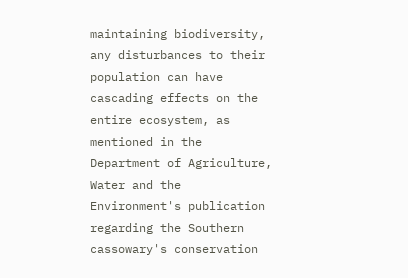maintaining biodiversity, any disturbances to their population can have cascading effects on the entire ecosystem, as mentioned in the Department of Agriculture, Water and the Environment's publication regarding the Southern cassowary's conservation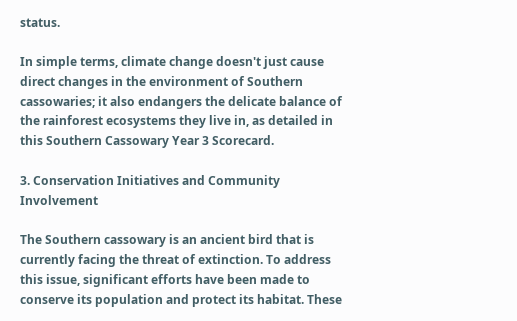status.

In simple terms, climate change doesn't just cause direct changes in the environment of Southern cassowaries; it also endangers the delicate balance of the rainforest ecosystems they live in, as detailed in this Southern Cassowary Year 3 Scorecard.

3. Conservation Initiatives and Community Involvement

The Southern cassowary is an ancient bird that is currently facing the threat of extinction. To address this issue, significant efforts have been made to conserve its population and protect its habitat. These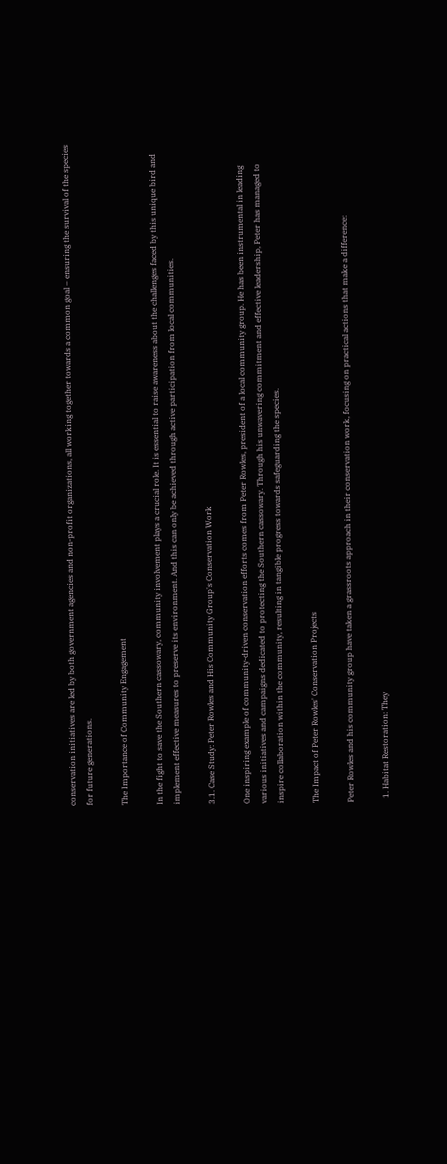conservation initiatives are led by both government agencies and non-profit organizations, all working together towards a common goal – ensuring the survival of the species for future generations.

The Importance of Community Engagement

In the fight to save the Southern cassowary, community involvement plays a crucial role. It is essential to raise awareness about the challenges faced by this unique bird and implement effective measures to preserve its environment. And this can only be achieved through active participation from local communities.

3.1. Case Study: Peter Rowles and His Community Group's Conservation Work

One inspiring example of community-driven conservation efforts comes from Peter Rowles, president of a local community group. He has been instrumental in leading various initiatives and campaigns dedicated to protecting the Southern cassowary. Through his unwavering commitment and effective leadership, Peter has managed to inspire collaboration within the community, resulting in tangible progress towards safeguarding the species.

The Impact of Peter Rowles' Conservation Projects

Peter Rowles and his community group have taken a grassroots approach in their conservation work, focusing on practical actions that make a difference:

  1. Habitat Restoration: They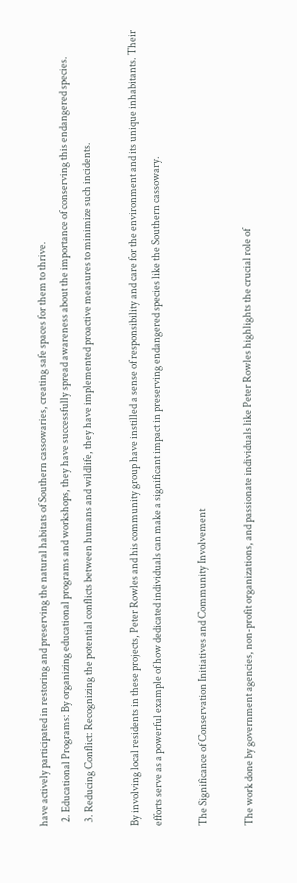have actively participated in restoring and preserving the natural habitats of Southern cassowaries, creating safe spaces for them to thrive.
  2. Educational Programs: By organizing educational programs and workshops, they have successfully spread awareness about the importance of conserving this endangered species.
  3. Reducing Conflict: Recognizing the potential conflicts between humans and wildlife, they have implemented proactive measures to minimize such incidents.

By involving local residents in these projects, Peter Rowles and his community group have instilled a sense of responsibility and care for the environment and its unique inhabitants. Their efforts serve as a powerful example of how dedicated individuals can make a significant impact in preserving endangered species like the Southern cassowary.

The Significance of Conservation Initiatives and Community Involvement

The work done by government agencies, non-profit organizations, and passionate individuals like Peter Rowles highlights the crucial role of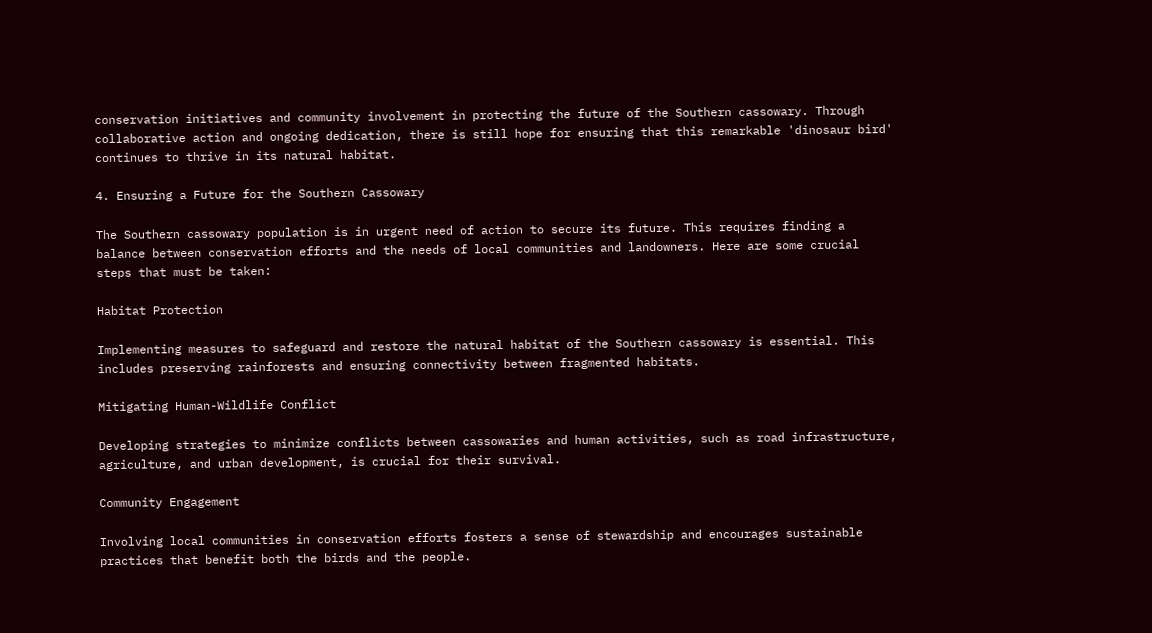conservation initiatives and community involvement in protecting the future of the Southern cassowary. Through collaborative action and ongoing dedication, there is still hope for ensuring that this remarkable 'dinosaur bird' continues to thrive in its natural habitat.

4. Ensuring a Future for the Southern Cassowary

The Southern cassowary population is in urgent need of action to secure its future. This requires finding a balance between conservation efforts and the needs of local communities and landowners. Here are some crucial steps that must be taken:

Habitat Protection

Implementing measures to safeguard and restore the natural habitat of the Southern cassowary is essential. This includes preserving rainforests and ensuring connectivity between fragmented habitats.

Mitigating Human-Wildlife Conflict

Developing strategies to minimize conflicts between cassowaries and human activities, such as road infrastructure, agriculture, and urban development, is crucial for their survival.

Community Engagement

Involving local communities in conservation efforts fosters a sense of stewardship and encourages sustainable practices that benefit both the birds and the people.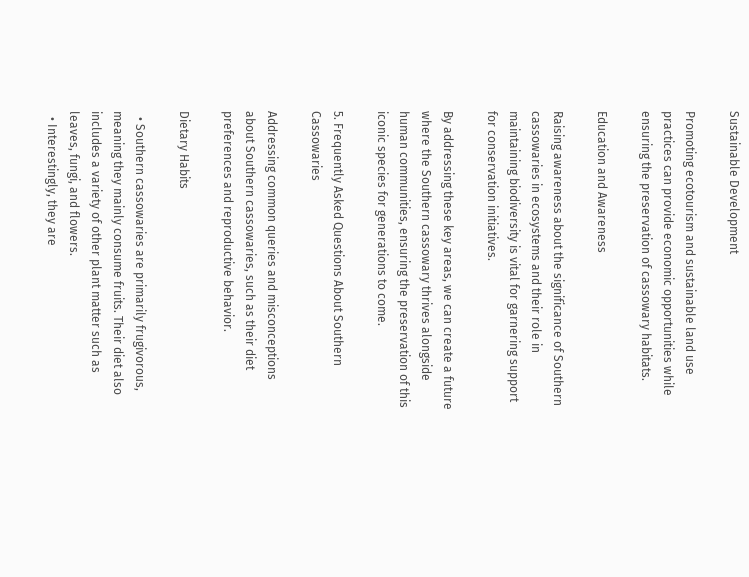Sustainable Development

Promoting ecotourism and sustainable land use practices can provide economic opportunities while ensuring the preservation of cassowary habitats.

Education and Awareness

Raising awareness about the significance of Southern cassowaries in ecosystems and their role in maintaining biodiversity is vital for garnering support for conservation initiatives.

By addressing these key areas, we can create a future where the Southern cassowary thrives alongside human communities, ensuring the preservation of this iconic species for generations to come.

5. Frequently Asked Questions About Southern Cassowaries

Addressing common queries and misconceptions about Southern cassowaries, such as their diet preferences and reproductive behavior.

Dietary Habits

  • Southern cassowaries are primarily frugivorous, meaning they mainly consume fruits. Their diet also includes a variety of other plant matter such as leaves, fungi, and flowers.
  • Interestingly, they are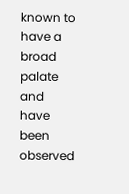known to have a broad palate and have been observed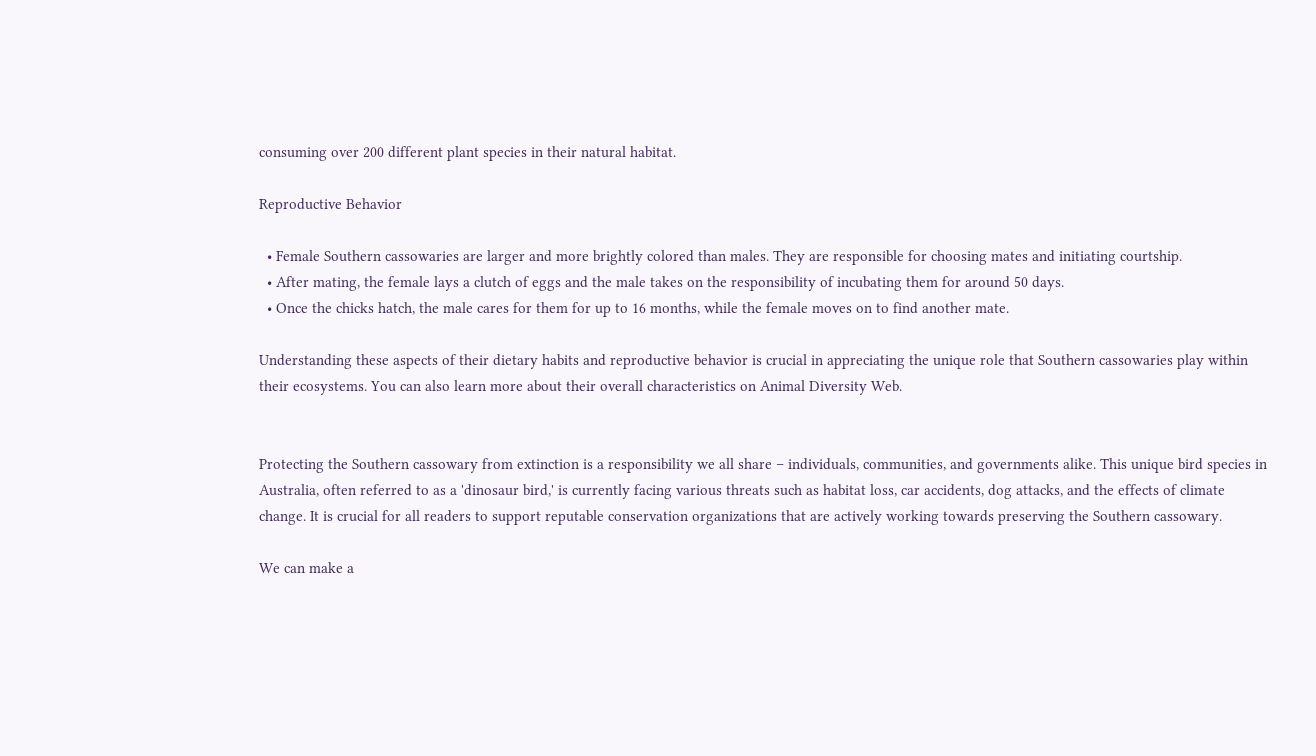consuming over 200 different plant species in their natural habitat.

Reproductive Behavior

  • Female Southern cassowaries are larger and more brightly colored than males. They are responsible for choosing mates and initiating courtship.
  • After mating, the female lays a clutch of eggs and the male takes on the responsibility of incubating them for around 50 days.
  • Once the chicks hatch, the male cares for them for up to 16 months, while the female moves on to find another mate.

Understanding these aspects of their dietary habits and reproductive behavior is crucial in appreciating the unique role that Southern cassowaries play within their ecosystems. You can also learn more about their overall characteristics on Animal Diversity Web.


Protecting the Southern cassowary from extinction is a responsibility we all share – individuals, communities, and governments alike. This unique bird species in Australia, often referred to as a 'dinosaur bird,' is currently facing various threats such as habitat loss, car accidents, dog attacks, and the effects of climate change. It is crucial for all readers to support reputable conservation organizations that are actively working towards preserving the Southern cassowary.

We can make a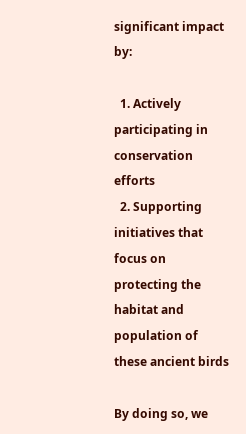significant impact by:

  1. Actively participating in conservation efforts
  2. Supporting initiatives that focus on protecting the habitat and population of these ancient birds

By doing so, we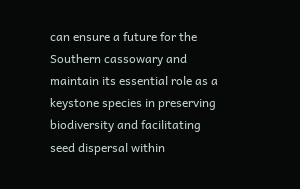can ensure a future for the Southern cassowary and maintain its essential role as a keystone species in preserving biodiversity and facilitating seed dispersal within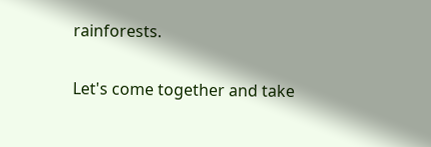rainforests.

Let's come together and take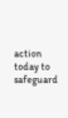action today to safeguard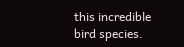this incredible bird species.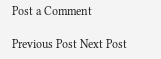Post a Comment

Previous Post Next Post